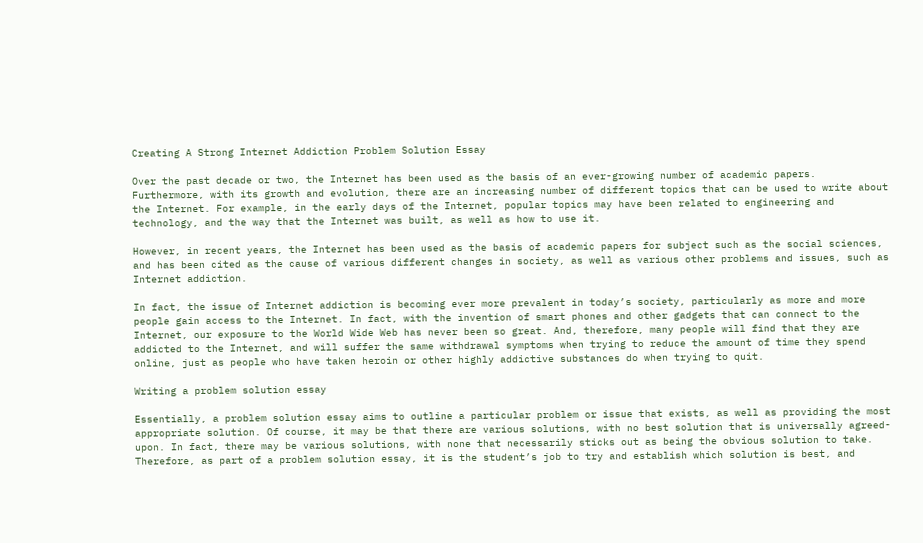Creating A Strong Internet Addiction Problem Solution Essay

Over the past decade or two, the Internet has been used as the basis of an ever-growing number of academic papers. Furthermore, with its growth and evolution, there are an increasing number of different topics that can be used to write about the Internet. For example, in the early days of the Internet, popular topics may have been related to engineering and technology, and the way that the Internet was built, as well as how to use it.

However, in recent years, the Internet has been used as the basis of academic papers for subject such as the social sciences, and has been cited as the cause of various different changes in society, as well as various other problems and issues, such as Internet addiction.

In fact, the issue of Internet addiction is becoming ever more prevalent in today’s society, particularly as more and more people gain access to the Internet. In fact, with the invention of smart phones and other gadgets that can connect to the Internet, our exposure to the World Wide Web has never been so great. And, therefore, many people will find that they are addicted to the Internet, and will suffer the same withdrawal symptoms when trying to reduce the amount of time they spend online, just as people who have taken heroin or other highly addictive substances do when trying to quit.

Writing a problem solution essay

Essentially, a problem solution essay aims to outline a particular problem or issue that exists, as well as providing the most appropriate solution. Of course, it may be that there are various solutions, with no best solution that is universally agreed-upon. In fact, there may be various solutions, with none that necessarily sticks out as being the obvious solution to take. Therefore, as part of a problem solution essay, it is the student’s job to try and establish which solution is best, and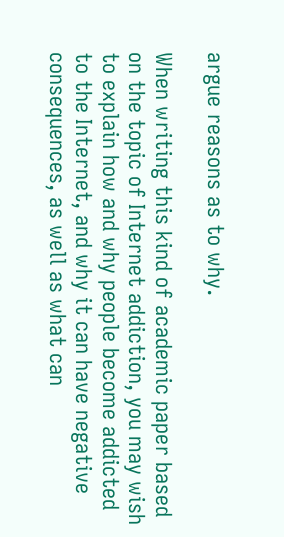argue reasons as to why.

When writing this kind of academic paper based on the topic of Internet addiction, you may wish to explain how and why people become addicted to the Internet, and why it can have negative consequences, as well as what can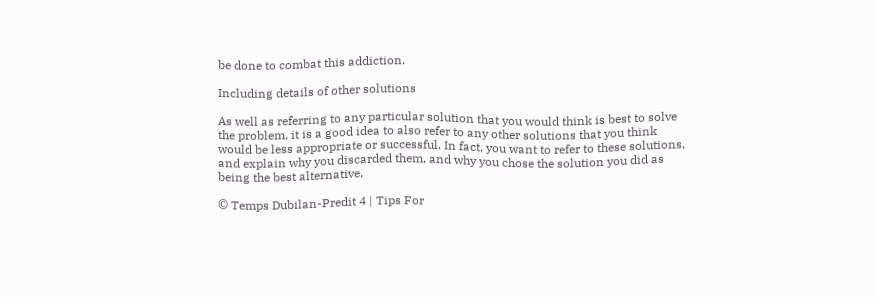be done to combat this addiction.

Including details of other solutions

As well as referring to any particular solution that you would think is best to solve the problem, it is a good idea to also refer to any other solutions that you think would be less appropriate or successful. In fact, you want to refer to these solutions, and explain why you discarded them, and why you chose the solution you did as being the best alternative.

© Temps Dubilan-Predit 4 | Tips For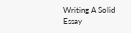Writing A Solid Essay